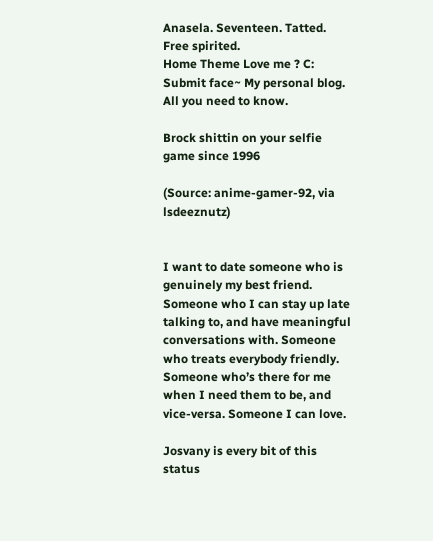Anasela. Seventeen. Tatted. Free spirited.
Home Theme Love me ? C: Submit face~ My personal blog. All you need to know.

Brock shittin on your selfie game since 1996

(Source: anime-gamer-92, via lsdeeznutz)


I want to date someone who is genuinely my best friend. Someone who I can stay up late talking to, and have meaningful conversations with. Someone who treats everybody friendly. Someone who’s there for me when I need them to be, and vice-versa. Someone I can love.

Josvany is every bit of this status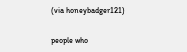(via honeybadger121)


people who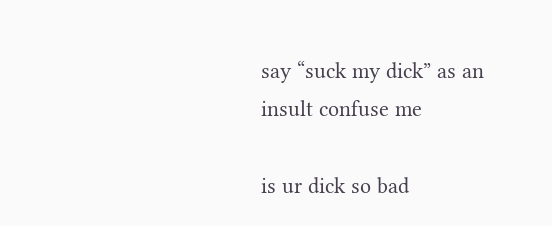say “suck my dick” as an insult confuse me

is ur dick so bad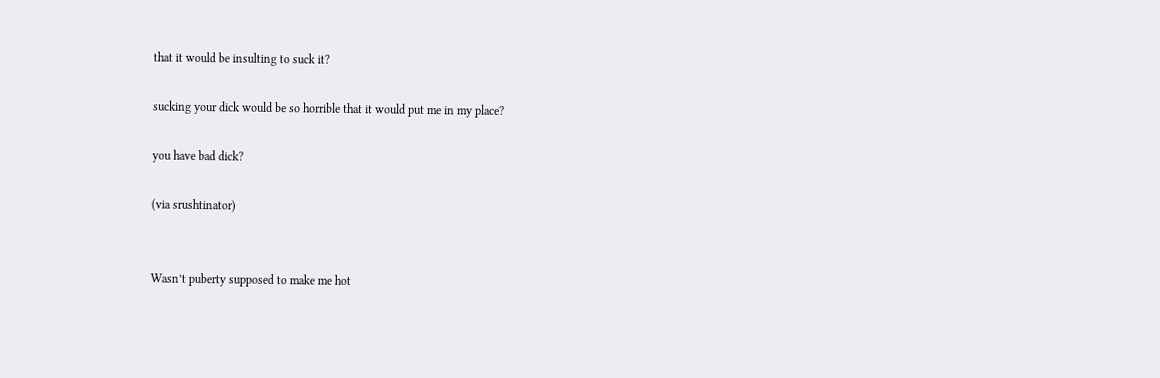that it would be insulting to suck it?

sucking your dick would be so horrible that it would put me in my place?

you have bad dick?

(via srushtinator)


Wasn’t puberty supposed to make me hot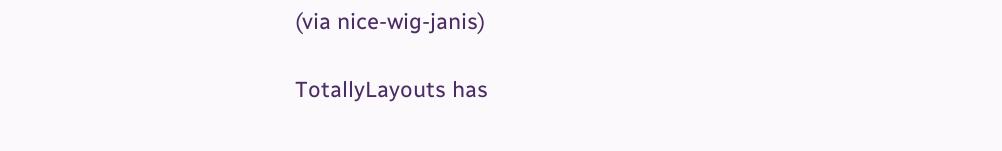(via nice-wig-janis)

TotallyLayouts has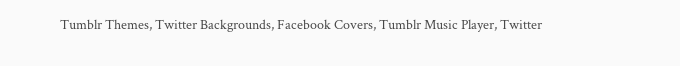Tumblr Themes, Twitter Backgrounds, Facebook Covers, Tumblr Music Player, Twitter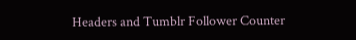Headers and Tumblr Follower Counter